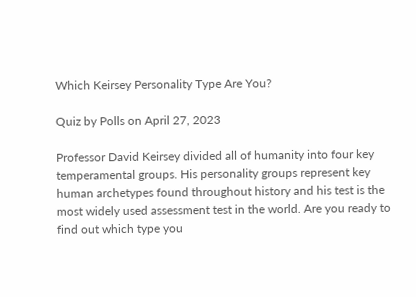Which Keirsey Personality Type Are You?

Quiz by Polls on April 27, 2023

Professor David Keirsey divided all of humanity into four key temperamental groups. His personality groups represent key human archetypes found throughout history and his test is the most widely used assessment test in the world. Are you ready to find out which type you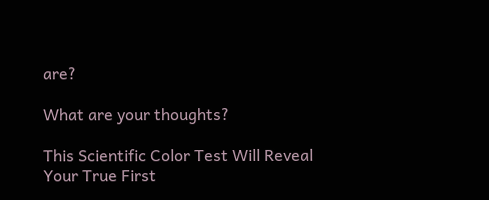are?

What are your thoughts?

This Scientific Color Test Will Reveal Your True First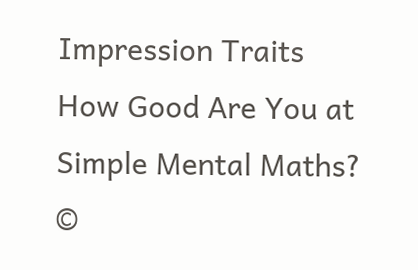Impression Traits
How Good Are You at Simple Mental Maths?
©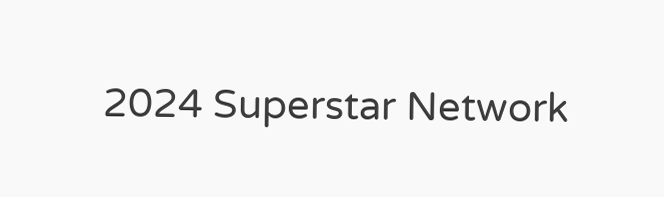2024 Superstar Network